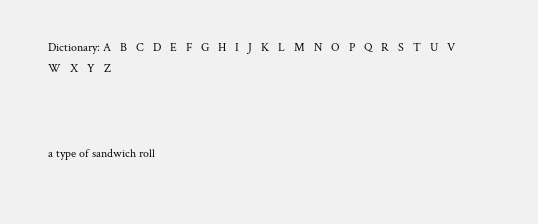Dictionary: A   B   C   D   E   F   G   H   I   J   K   L   M   N   O   P   Q   R   S   T   U   V   W   X   Y   Z



a type of sandwich roll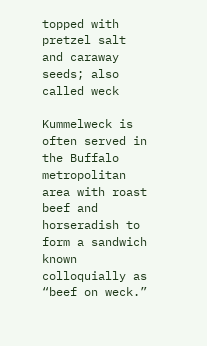topped with pretzel salt and caraway seeds; also called weck

Kummelweck is often served in the Buffalo metropolitan area with roast beef and horseradish to form a sandwich known colloquially as “beef on weck.”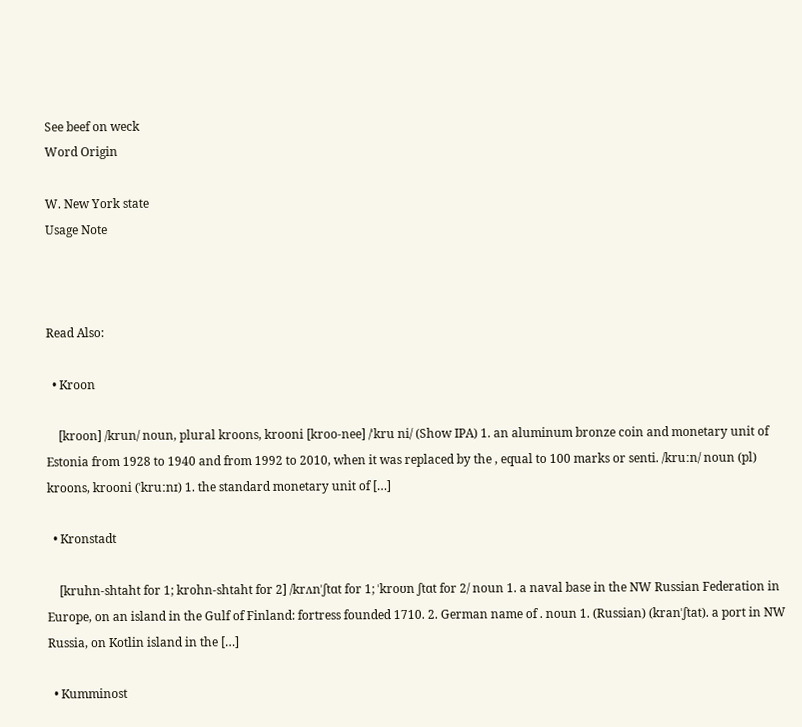See beef on weck
Word Origin

W. New York state
Usage Note



Read Also:

  • Kroon

    [kroon] /krun/ noun, plural kroons, krooni [kroo-nee] /ˈkru ni/ (Show IPA) 1. an aluminum bronze coin and monetary unit of Estonia from 1928 to 1940 and from 1992 to 2010, when it was replaced by the , equal to 100 marks or senti. /kruːn/ noun (pl) kroons, krooni (ˈkruːnɪ) 1. the standard monetary unit of […]

  • Kronstadt

    [kruhn-shtaht for 1; krohn-shtaht for 2] /krʌnˈʃtɑt for 1; ˈkroʊn ʃtɑt for 2/ noun 1. a naval base in the NW Russian Federation in Europe, on an island in the Gulf of Finland: fortress founded 1710. 2. German name of . noun 1. (Russian) (kranˈʃtat). a port in NW Russia, on Kotlin island in the […]

  • Kumminost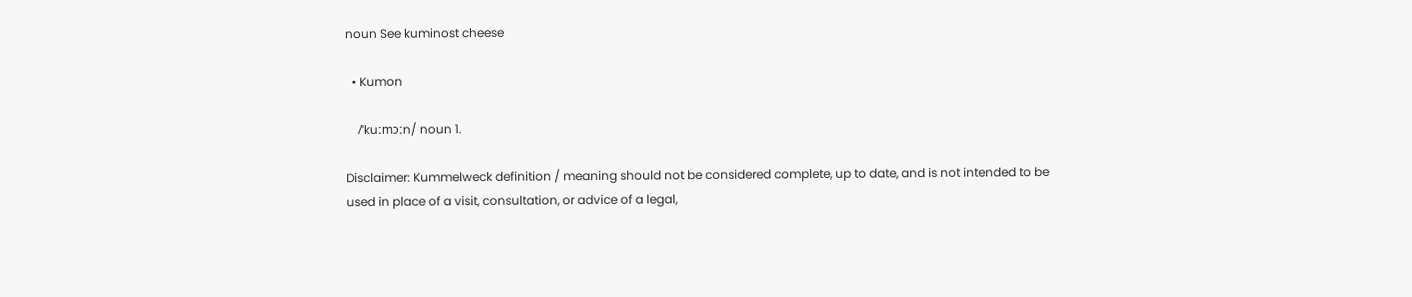noun See kuminost cheese

  • Kumon

    /ˈkuːmɔːn/ noun 1.

Disclaimer: Kummelweck definition / meaning should not be considered complete, up to date, and is not intended to be used in place of a visit, consultation, or advice of a legal,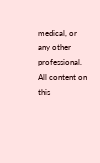medical, or any other professional. All content on this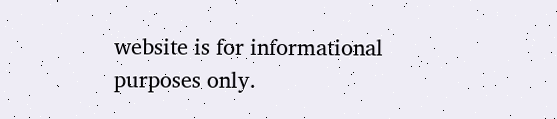website is for informational purposes only.